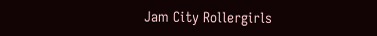Jam City Rollergirls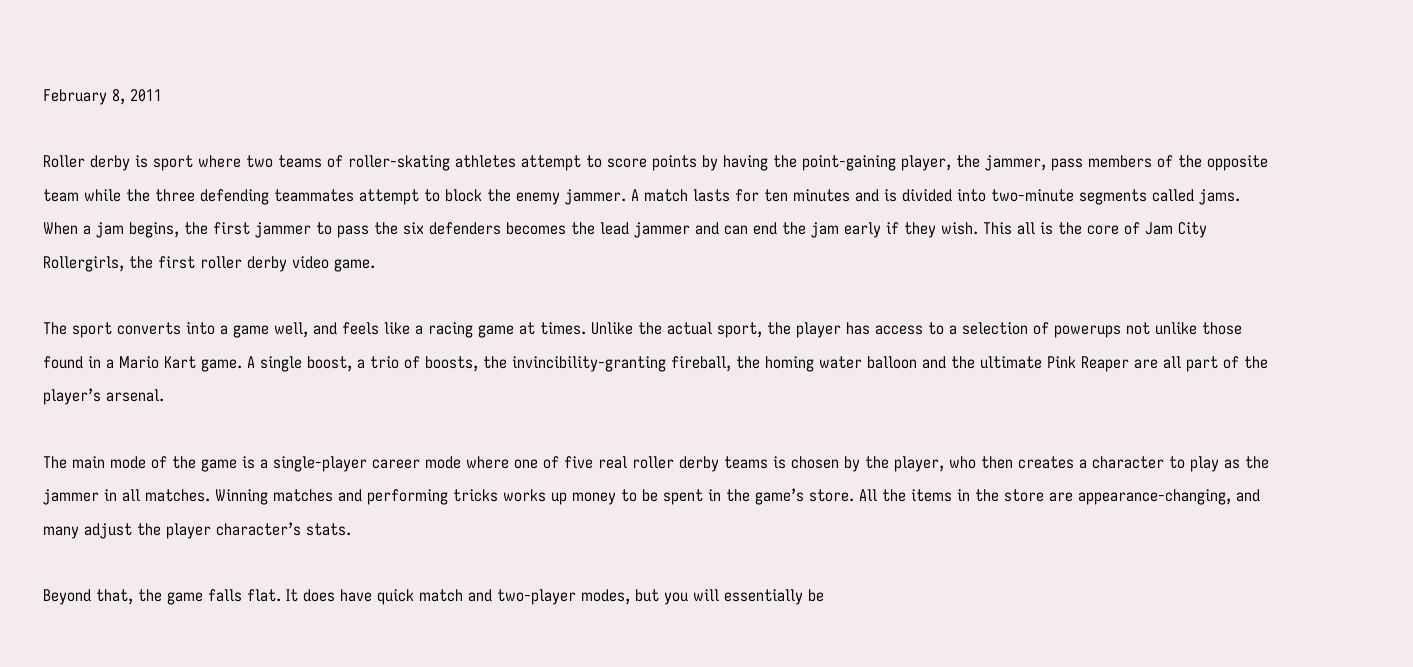February 8, 2011

Roller derby is sport where two teams of roller-skating athletes attempt to score points by having the point-gaining player, the jammer, pass members of the opposite team while the three defending teammates attempt to block the enemy jammer. A match lasts for ten minutes and is divided into two-minute segments called jams. When a jam begins, the first jammer to pass the six defenders becomes the lead jammer and can end the jam early if they wish. This all is the core of Jam City Rollergirls, the first roller derby video game.

The sport converts into a game well, and feels like a racing game at times. Unlike the actual sport, the player has access to a selection of powerups not unlike those found in a Mario Kart game. A single boost, a trio of boosts, the invincibility-granting fireball, the homing water balloon and the ultimate Pink Reaper are all part of the player’s arsenal.

The main mode of the game is a single-player career mode where one of five real roller derby teams is chosen by the player, who then creates a character to play as the jammer in all matches. Winning matches and performing tricks works up money to be spent in the game’s store. All the items in the store are appearance-changing, and many adjust the player character’s stats.

Beyond that, the game falls flat. It does have quick match and two-player modes, but you will essentially be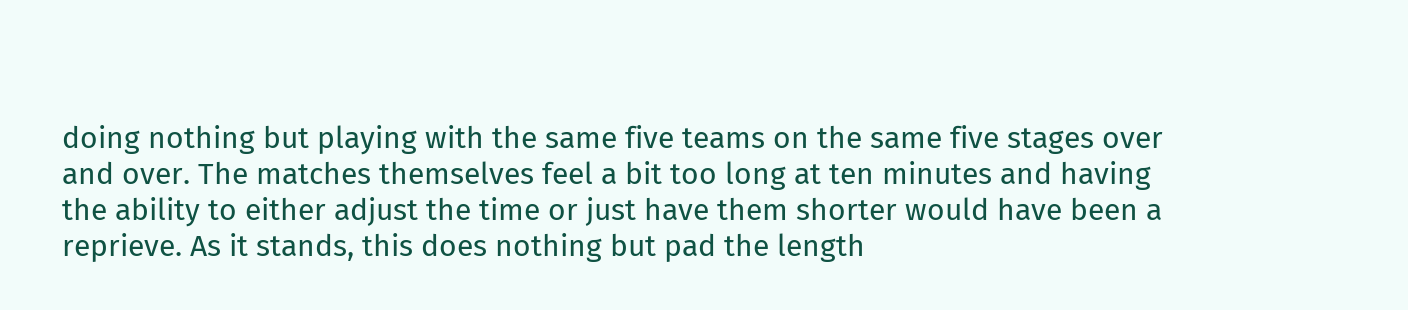doing nothing but playing with the same five teams on the same five stages over and over. The matches themselves feel a bit too long at ten minutes and having the ability to either adjust the time or just have them shorter would have been a reprieve. As it stands, this does nothing but pad the length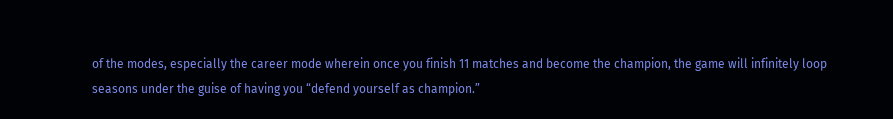of the modes, especially the career mode wherein once you finish 11 matches and become the champion, the game will infinitely loop seasons under the guise of having you “defend yourself as champion.”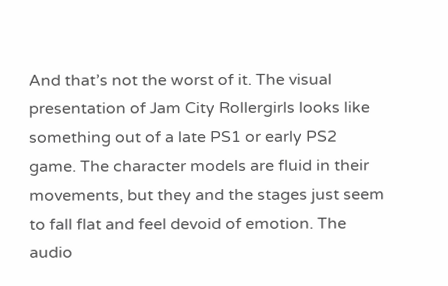And that’s not the worst of it. The visual presentation of Jam City Rollergirls looks like something out of a late PS1 or early PS2 game. The character models are fluid in their movements, but they and the stages just seem to fall flat and feel devoid of emotion. The audio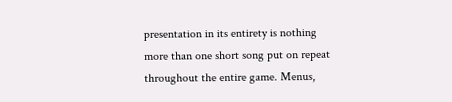presentation in its entirety is nothing more than one short song put on repeat throughout the entire game. Menus,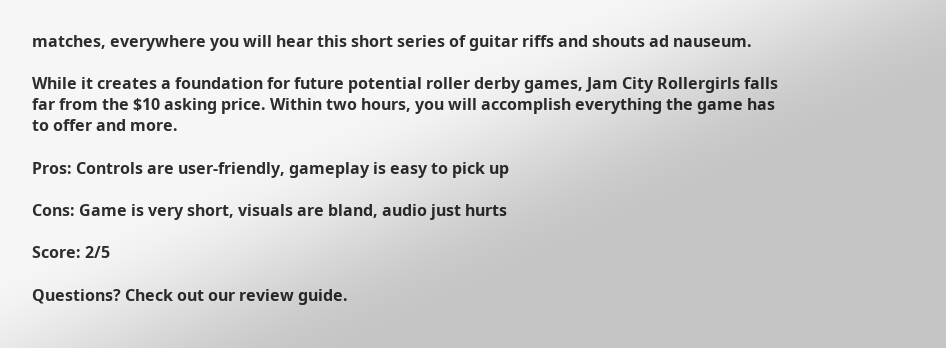matches, everywhere you will hear this short series of guitar riffs and shouts ad nauseum.

While it creates a foundation for future potential roller derby games, Jam City Rollergirls falls far from the $10 asking price. Within two hours, you will accomplish everything the game has to offer and more.

Pros: Controls are user-friendly, gameplay is easy to pick up

Cons: Game is very short, visuals are bland, audio just hurts

Score: 2/5

Questions? Check out our review guide.